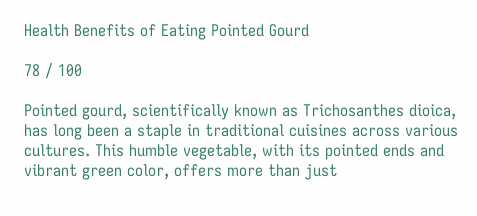Health Benefits of Eating Pointed Gourd

78 / 100

Pointed gourd, scientifically known as Trichosanthes dioica, has long been a staple in traditional cuisines across various cultures. This humble vegetable, with its pointed ends and vibrant green color, offers more than just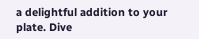a delightful addition to your plate. Dive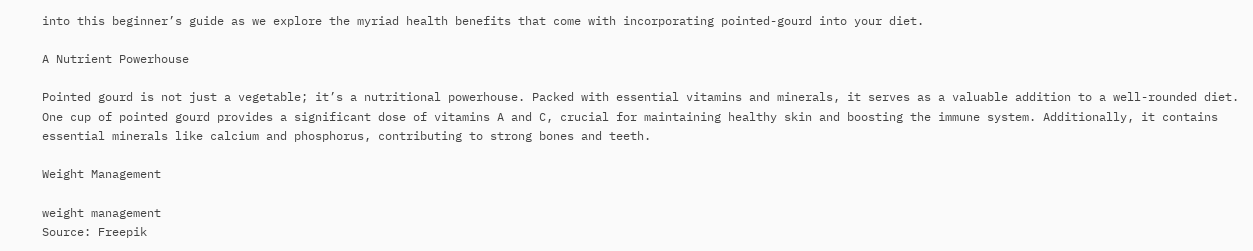into this beginner’s guide as we explore the myriad health benefits that come with incorporating pointed-gourd into your diet.

A Nutrient Powerhouse

Pointed gourd is not just a vegetable; it’s a nutritional powerhouse. Packed with essential vitamins and minerals, it serves as a valuable addition to a well-rounded diet. One cup of pointed gourd provides a significant dose of vitamins A and C, crucial for maintaining healthy skin and boosting the immune system. Additionally, it contains essential minerals like calcium and phosphorus, contributing to strong bones and teeth.

Weight Management

weight management
Source: Freepik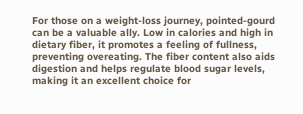For those on a weight-loss journey, pointed-gourd can be a valuable ally. Low in calories and high in dietary fiber, it promotes a feeling of fullness, preventing overeating. The fiber content also aids digestion and helps regulate blood sugar levels, making it an excellent choice for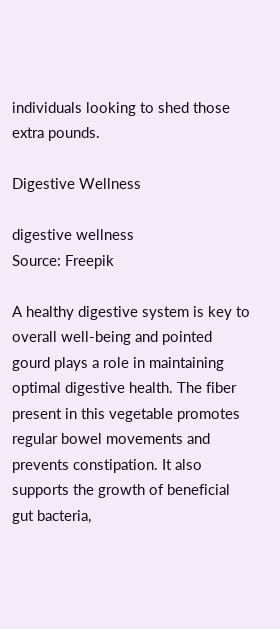individuals looking to shed those extra pounds.

Digestive Wellness

digestive wellness
Source: Freepik

A healthy digestive system is key to overall well-being and pointed gourd plays a role in maintaining optimal digestive health. The fiber present in this vegetable promotes regular bowel movements and prevents constipation. It also supports the growth of beneficial gut bacteria,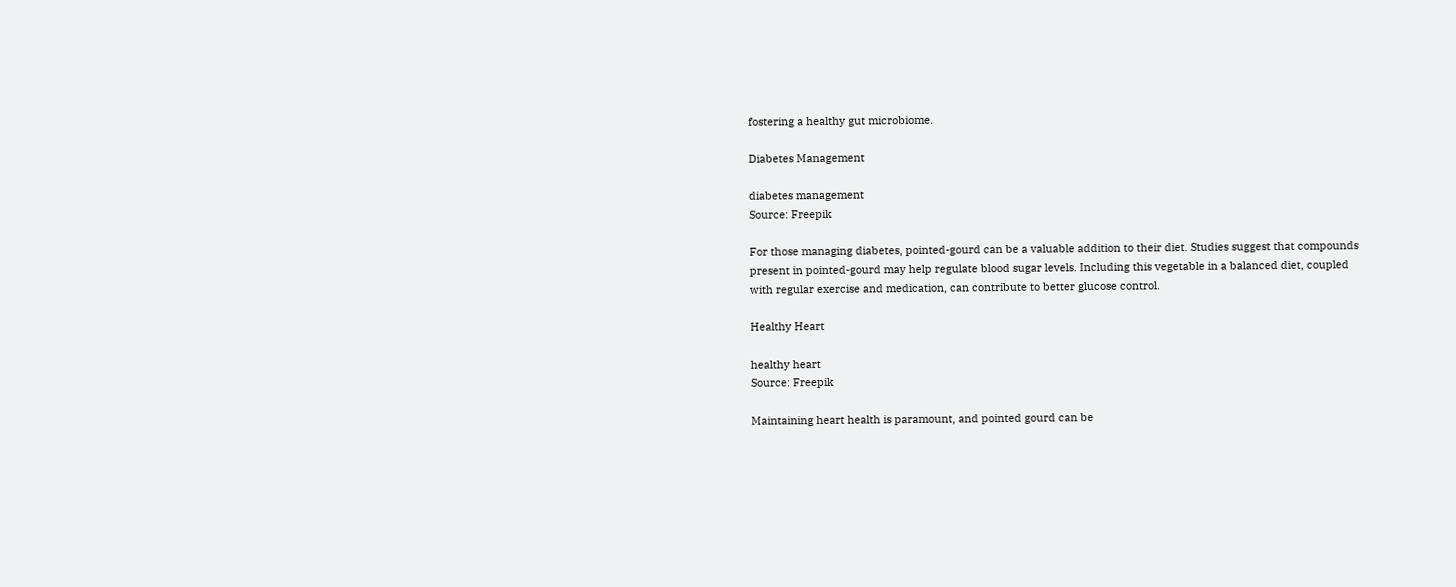fostering a healthy gut microbiome.

Diabetes Management

diabetes management
Source: Freepik

For those managing diabetes, pointed-gourd can be a valuable addition to their diet. Studies suggest that compounds present in pointed-gourd may help regulate blood sugar levels. Including this vegetable in a balanced diet, coupled with regular exercise and medication, can contribute to better glucose control.

Healthy Heart

healthy heart
Source: Freepik

Maintaining heart health is paramount, and pointed gourd can be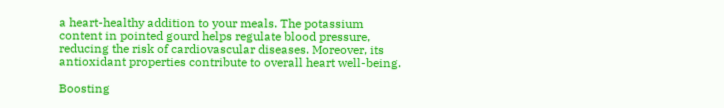a heart-healthy addition to your meals. The potassium content in pointed gourd helps regulate blood pressure, reducing the risk of cardiovascular diseases. Moreover, its antioxidant properties contribute to overall heart well-being.

Boosting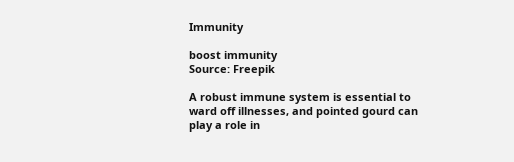Immunity

boost immunity
Source: Freepik

A robust immune system is essential to ward off illnesses, and pointed gourd can play a role in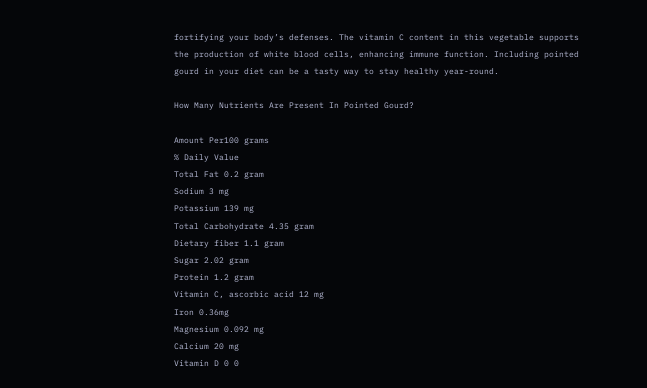fortifying your body’s defenses. The vitamin C content in this vegetable supports the production of white blood cells, enhancing immune function. Including pointed gourd in your diet can be a tasty way to stay healthy year-round.

How Many Nutrients Are Present In Pointed Gourd?

Amount Per100 grams
% Daily Value
Total Fat 0.2 gram
Sodium 3 mg
Potassium 139 mg
Total Carbohydrate 4.35 gram
Dietary fiber 1.1 gram
Sugar 2.02 gram
Protein 1.2 gram
Vitamin C, ascorbic acid 12 mg
Iron 0.36mg
Magnesium 0.092 mg
Calcium 20 mg
Vitamin D 0 0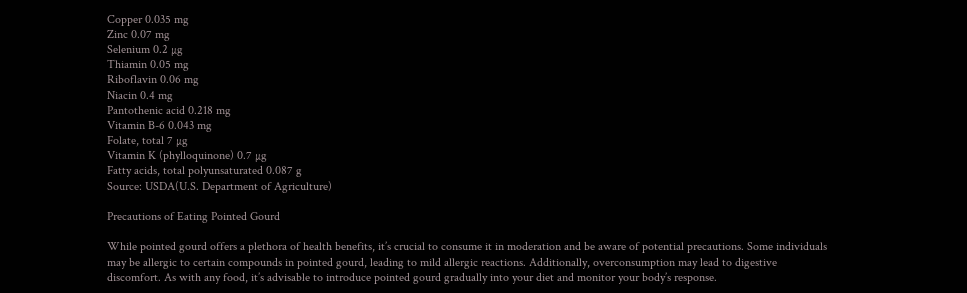Copper 0.035 mg
Zinc 0.07 mg
Selenium 0.2 µg
Thiamin 0.05 mg
Riboflavin 0.06 mg
Niacin 0.4 mg
Pantothenic acid 0.218 mg
Vitamin B-6 0.043 mg
Folate, total 7 µg
Vitamin K (phylloquinone) 0.7 µg
Fatty acids, total polyunsaturated 0.087 g
Source: USDA(U.S. Department of Agriculture)

Precautions of Eating Pointed Gourd

While pointed gourd offers a plethora of health benefits, it’s crucial to consume it in moderation and be aware of potential precautions. Some individuals may be allergic to certain compounds in pointed gourd, leading to mild allergic reactions. Additionally, overconsumption may lead to digestive discomfort. As with any food, it’s advisable to introduce pointed gourd gradually into your diet and monitor your body’s response.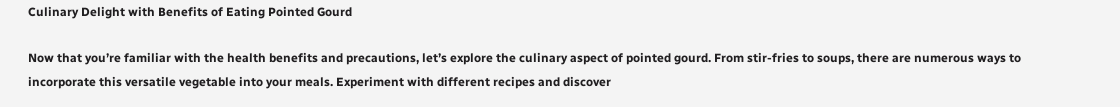Culinary Delight with Benefits of Eating Pointed Gourd

Now that you’re familiar with the health benefits and precautions, let’s explore the culinary aspect of pointed gourd. From stir-fries to soups, there are numerous ways to incorporate this versatile vegetable into your meals. Experiment with different recipes and discover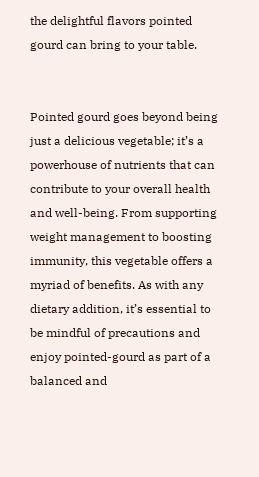the delightful flavors pointed gourd can bring to your table.


Pointed gourd goes beyond being just a delicious vegetable; it’s a powerhouse of nutrients that can contribute to your overall health and well-being. From supporting weight management to boosting immunity, this vegetable offers a myriad of benefits. As with any dietary addition, it’s essential to be mindful of precautions and enjoy pointed-gourd as part of a balanced and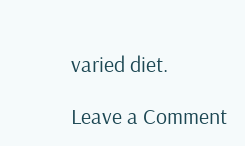varied diet.

Leave a Comment